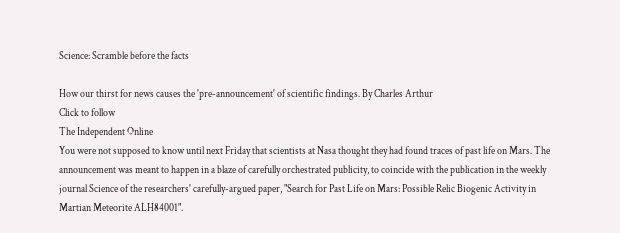Science: Scramble before the facts

How our thirst for news causes the 'pre-announcement' of scientific findings. By Charles Arthur
Click to follow
The Independent Online
You were not supposed to know until next Friday that scientists at Nasa thought they had found traces of past life on Mars. The announcement was meant to happen in a blaze of carefully orchestrated publicity, to coincide with the publication in the weekly journal Science of the researchers' carefully-argued paper, "Search for Past Life on Mars: Possible Relic Biogenic Activity in Martian Meteorite ALH84001".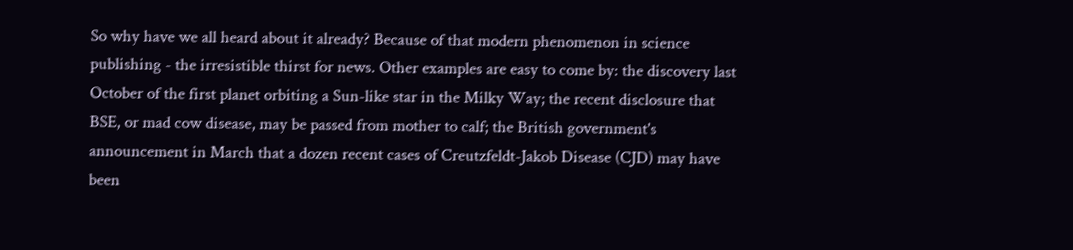So why have we all heard about it already? Because of that modern phenomenon in science publishing - the irresistible thirst for news. Other examples are easy to come by: the discovery last October of the first planet orbiting a Sun-like star in the Milky Way; the recent disclosure that BSE, or mad cow disease, may be passed from mother to calf; the British government's announcement in March that a dozen recent cases of Creutzfeldt-Jakob Disease (CJD) may have been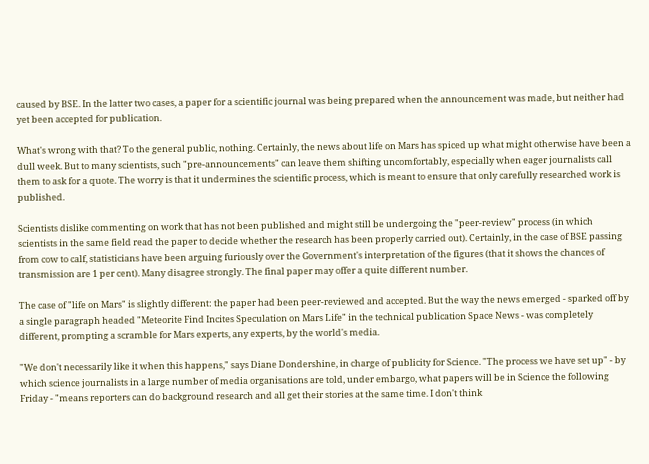caused by BSE. In the latter two cases, a paper for a scientific journal was being prepared when the announcement was made, but neither had yet been accepted for publication.

What's wrong with that? To the general public, nothing. Certainly, the news about life on Mars has spiced up what might otherwise have been a dull week. But to many scientists, such "pre-announcements" can leave them shifting uncomfortably, especially when eager journalists call them to ask for a quote. The worry is that it undermines the scientific process, which is meant to ensure that only carefully researched work is published.

Scientists dislike commenting on work that has not been published and might still be undergoing the "peer-review" process (in which scientists in the same field read the paper to decide whether the research has been properly carried out). Certainly, in the case of BSE passing from cow to calf, statisticians have been arguing furiously over the Government's interpretation of the figures (that it shows the chances of transmission are 1 per cent). Many disagree strongly. The final paper may offer a quite different number.

The case of "life on Mars" is slightly different: the paper had been peer-reviewed and accepted. But the way the news emerged - sparked off by a single paragraph headed "Meteorite Find Incites Speculation on Mars Life" in the technical publication Space News - was completely different, prompting a scramble for Mars experts, any experts, by the world's media.

"We don't necessarily like it when this happens," says Diane Dondershine, in charge of publicity for Science. "The process we have set up" - by which science journalists in a large number of media organisations are told, under embargo, what papers will be in Science the following Friday - "means reporters can do background research and all get their stories at the same time. I don't think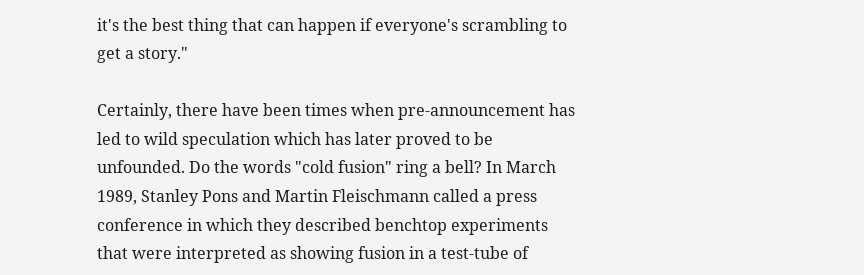it's the best thing that can happen if everyone's scrambling to get a story."

Certainly, there have been times when pre-announcement has led to wild speculation which has later proved to be unfounded. Do the words "cold fusion" ring a bell? In March 1989, Stanley Pons and Martin Fleischmann called a press conference in which they described benchtop experiments that were interpreted as showing fusion in a test-tube of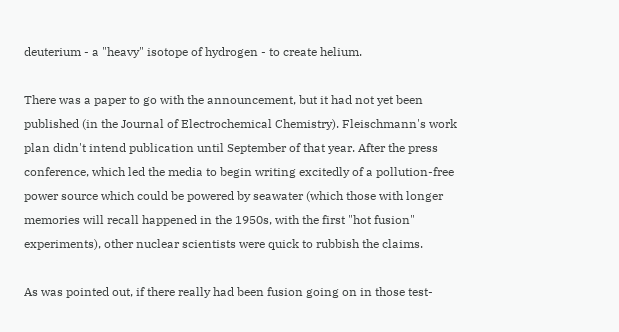deuterium - a "heavy" isotope of hydrogen - to create helium.

There was a paper to go with the announcement, but it had not yet been published (in the Journal of Electrochemical Chemistry). Fleischmann's work plan didn't intend publication until September of that year. After the press conference, which led the media to begin writing excitedly of a pollution-free power source which could be powered by seawater (which those with longer memories will recall happened in the 1950s, with the first "hot fusion" experiments), other nuclear scientists were quick to rubbish the claims.

As was pointed out, if there really had been fusion going on in those test-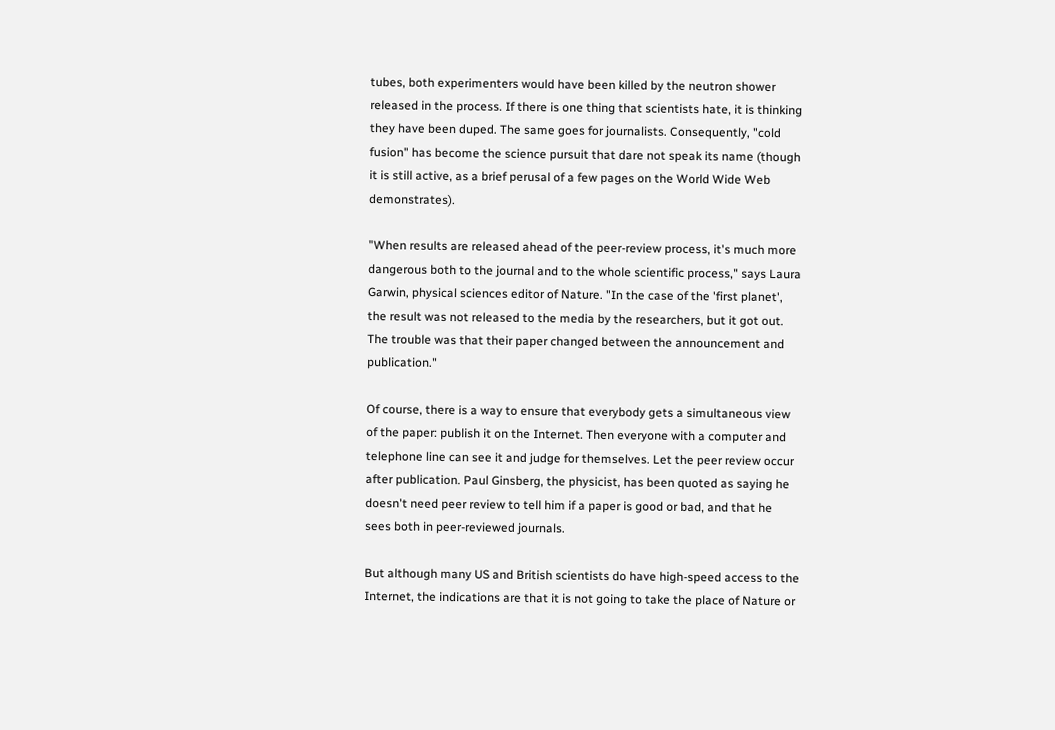tubes, both experimenters would have been killed by the neutron shower released in the process. If there is one thing that scientists hate, it is thinking they have been duped. The same goes for journalists. Consequently, "cold fusion" has become the science pursuit that dare not speak its name (though it is still active, as a brief perusal of a few pages on the World Wide Web demonstrates).

"When results are released ahead of the peer-review process, it's much more dangerous both to the journal and to the whole scientific process," says Laura Garwin, physical sciences editor of Nature. "In the case of the 'first planet', the result was not released to the media by the researchers, but it got out. The trouble was that their paper changed between the announcement and publication."

Of course, there is a way to ensure that everybody gets a simultaneous view of the paper: publish it on the Internet. Then everyone with a computer and telephone line can see it and judge for themselves. Let the peer review occur after publication. Paul Ginsberg, the physicist, has been quoted as saying he doesn't need peer review to tell him if a paper is good or bad, and that he sees both in peer-reviewed journals.

But although many US and British scientists do have high-speed access to the Internet, the indications are that it is not going to take the place of Nature or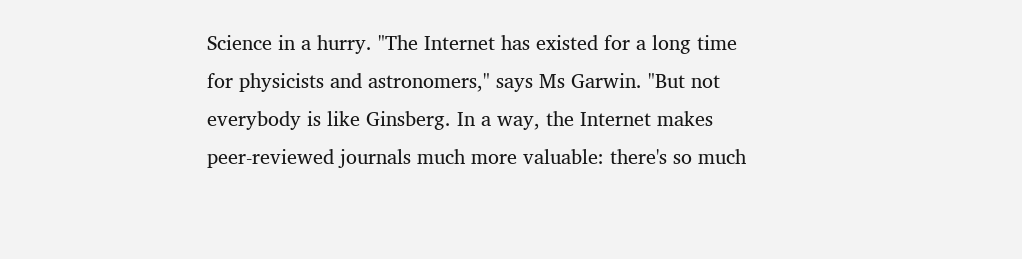Science in a hurry. "The Internet has existed for a long time for physicists and astronomers," says Ms Garwin. "But not everybody is like Ginsberg. In a way, the Internet makes peer-reviewed journals much more valuable: there's so much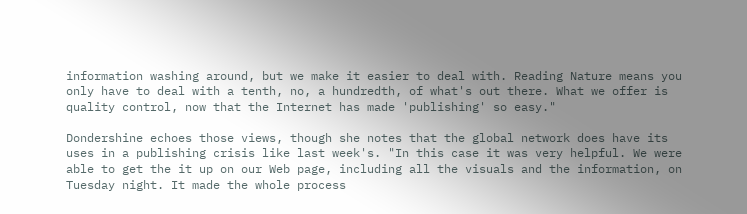information washing around, but we make it easier to deal with. Reading Nature means you only have to deal with a tenth, no, a hundredth, of what's out there. What we offer is quality control, now that the Internet has made 'publishing' so easy."

Dondershine echoes those views, though she notes that the global network does have its uses in a publishing crisis like last week's. "In this case it was very helpful. We were able to get the it up on our Web page, including all the visuals and the information, on Tuesday night. It made the whole process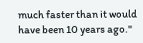much faster than it would have been 10 years ago."